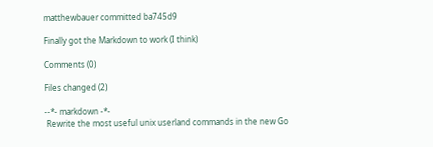matthewbauer committed ba745d9

Finally got the Markdown to work (I think)

Comments (0)

Files changed (2)

--*- markdown -*-
 Rewrite the most useful unix userland commands in the new Go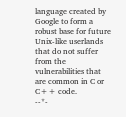language created by Google to form a robust base for future Unix-like userlands that do not suffer from the vulnerabilities that are common in C or C++ code.
--*-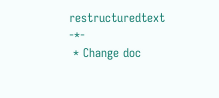restructuredtext -*-
 * Change doc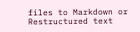files to Markdown or Restructured text